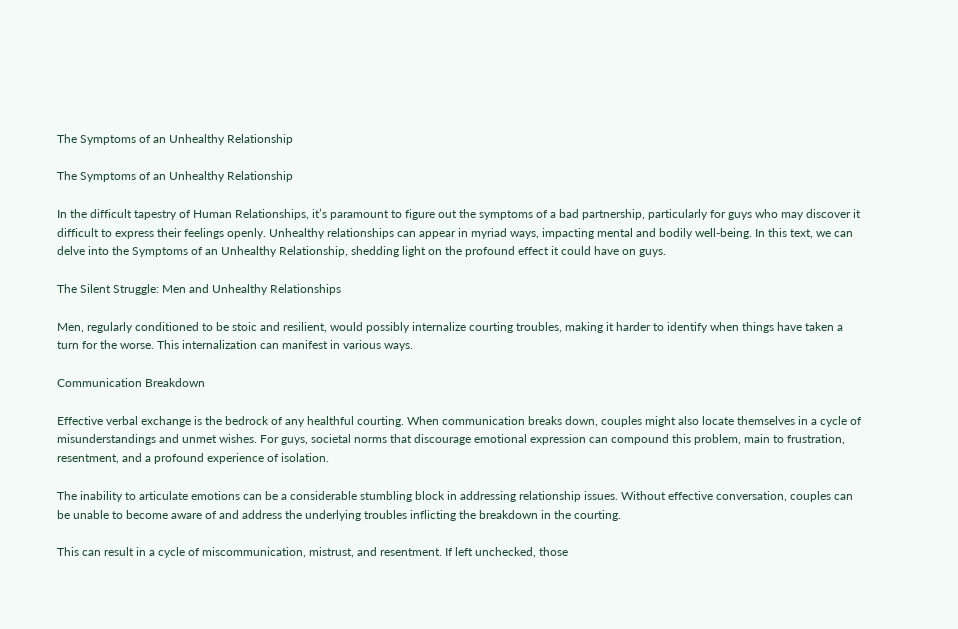The Symptoms of an Unhealthy Relationship

The Symptoms of an Unhealthy Relationship

In the difficult tapestry of Human Relationships, it’s paramount to figure out the symptoms of a bad partnership, particularly for guys who may discover it difficult to express their feelings openly. Unhealthy relationships can appear in myriad ways, impacting mental and bodily well-being. In this text, we can delve into the Symptoms of an Unhealthy Relationship, shedding light on the profound effect it could have on guys.

The Silent Struggle: Men and Unhealthy Relationships

Men, regularly conditioned to be stoic and resilient, would possibly internalize courting troubles, making it harder to identify when things have taken a turn for the worse. This internalization can manifest in various ways.

Communication Breakdown

Effective verbal exchange is the bedrock of any healthful courting. When communication breaks down, couples might also locate themselves in a cycle of misunderstandings and unmet wishes. For guys, societal norms that discourage emotional expression can compound this problem, main to frustration, resentment, and a profound experience of isolation.

The inability to articulate emotions can be a considerable stumbling block in addressing relationship issues. Without effective conversation, couples can be unable to become aware of and address the underlying troubles inflicting the breakdown in the courting.

This can result in a cycle of miscommunication, mistrust, and resentment. If left unchecked, those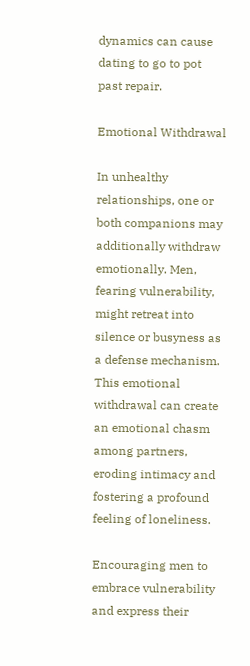dynamics can cause dating to go to pot past repair.

Emotional Withdrawal

In unhealthy relationships, one or both companions may additionally withdraw emotionally. Men, fearing vulnerability, might retreat into silence or busyness as a defense mechanism. This emotional withdrawal can create an emotional chasm among partners, eroding intimacy and fostering a profound feeling of loneliness.

Encouraging men to embrace vulnerability and express their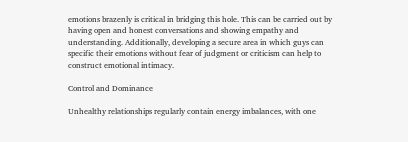emotions brazenly is critical in bridging this hole. This can be carried out by having open and honest conversations and showing empathy and understanding. Additionally, developing a secure area in which guys can specific their emotions without fear of judgment or criticism can help to construct emotional intimacy.

Control and Dominance

Unhealthy relationships regularly contain energy imbalances, with one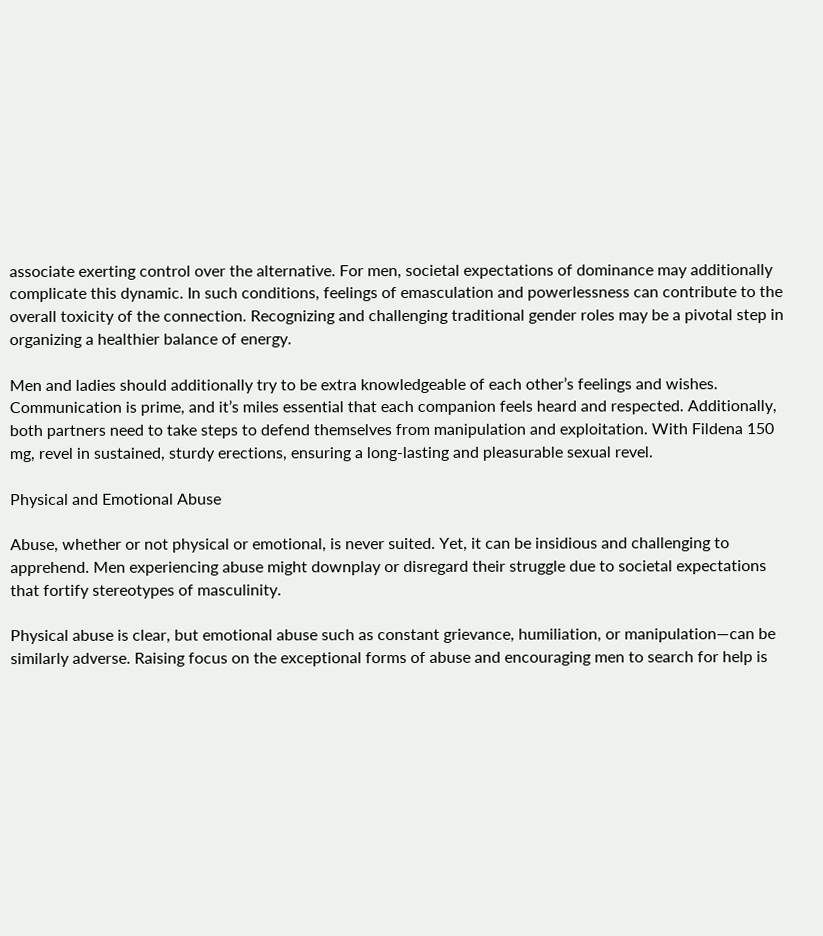associate exerting control over the alternative. For men, societal expectations of dominance may additionally complicate this dynamic. In such conditions, feelings of emasculation and powerlessness can contribute to the overall toxicity of the connection. Recognizing and challenging traditional gender roles may be a pivotal step in organizing a healthier balance of energy.

Men and ladies should additionally try to be extra knowledgeable of each other’s feelings and wishes. Communication is prime, and it’s miles essential that each companion feels heard and respected. Additionally, both partners need to take steps to defend themselves from manipulation and exploitation. With Fildena 150 mg, revel in sustained, sturdy erections, ensuring a long-lasting and pleasurable sexual revel.

Physical and Emotional Abuse

Abuse, whether or not physical or emotional, is never suited. Yet, it can be insidious and challenging to apprehend. Men experiencing abuse might downplay or disregard their struggle due to societal expectations that fortify stereotypes of masculinity.

Physical abuse is clear, but emotional abuse such as constant grievance, humiliation, or manipulation—can be similarly adverse. Raising focus on the exceptional forms of abuse and encouraging men to search for help is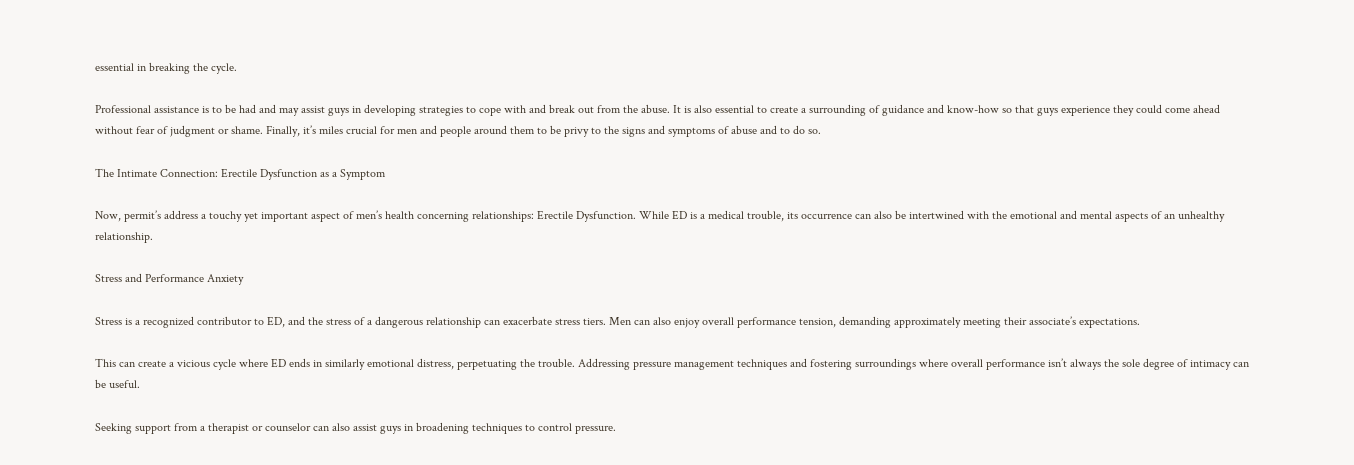essential in breaking the cycle.

Professional assistance is to be had and may assist guys in developing strategies to cope with and break out from the abuse. It is also essential to create a surrounding of guidance and know-how so that guys experience they could come ahead without fear of judgment or shame. Finally, it’s miles crucial for men and people around them to be privy to the signs and symptoms of abuse and to do so.

The Intimate Connection: Erectile Dysfunction as a Symptom

Now, permit’s address a touchy yet important aspect of men’s health concerning relationships: Erectile Dysfunction. While ED is a medical trouble, its occurrence can also be intertwined with the emotional and mental aspects of an unhealthy relationship.

Stress and Performance Anxiety

Stress is a recognized contributor to ED, and the stress of a dangerous relationship can exacerbate stress tiers. Men can also enjoy overall performance tension, demanding approximately meeting their associate’s expectations.

This can create a vicious cycle where ED ends in similarly emotional distress, perpetuating the trouble. Addressing pressure management techniques and fostering surroundings where overall performance isn’t always the sole degree of intimacy can be useful.

Seeking support from a therapist or counselor can also assist guys in broadening techniques to control pressure.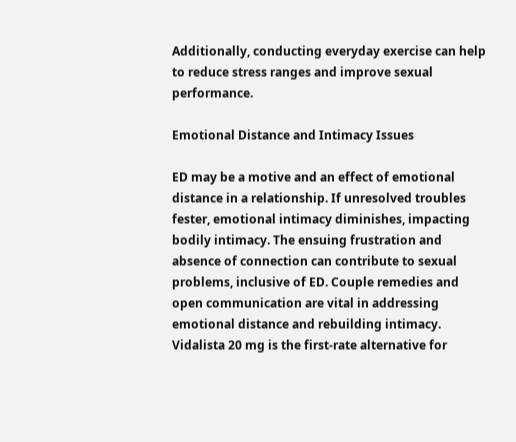Additionally, conducting everyday exercise can help to reduce stress ranges and improve sexual performance.

Emotional Distance and Intimacy Issues

ED may be a motive and an effect of emotional distance in a relationship. If unresolved troubles fester, emotional intimacy diminishes, impacting bodily intimacy. The ensuing frustration and absence of connection can contribute to sexual problems, inclusive of ED. Couple remedies and open communication are vital in addressing emotional distance and rebuilding intimacy. Vidalista 20 mg is the first-rate alternative for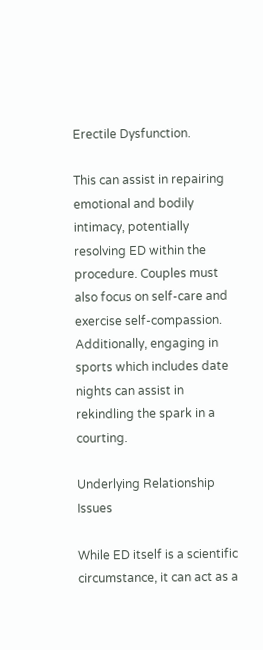Erectile Dysfunction.

This can assist in repairing emotional and bodily intimacy, potentially resolving ED within the procedure. Couples must also focus on self-care and exercise self-compassion. Additionally, engaging in sports which includes date nights can assist in rekindling the spark in a courting.

Underlying Relationship Issues

While ED itself is a scientific circumstance, it can act as a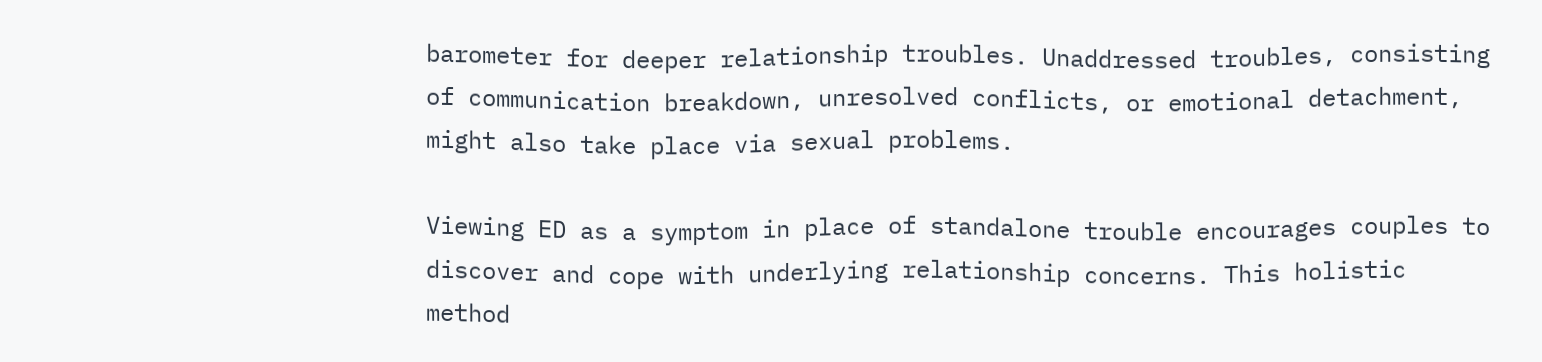barometer for deeper relationship troubles. Unaddressed troubles, consisting of communication breakdown, unresolved conflicts, or emotional detachment, might also take place via sexual problems.

Viewing ED as a symptom in place of standalone trouble encourages couples to discover and cope with underlying relationship concerns. This holistic method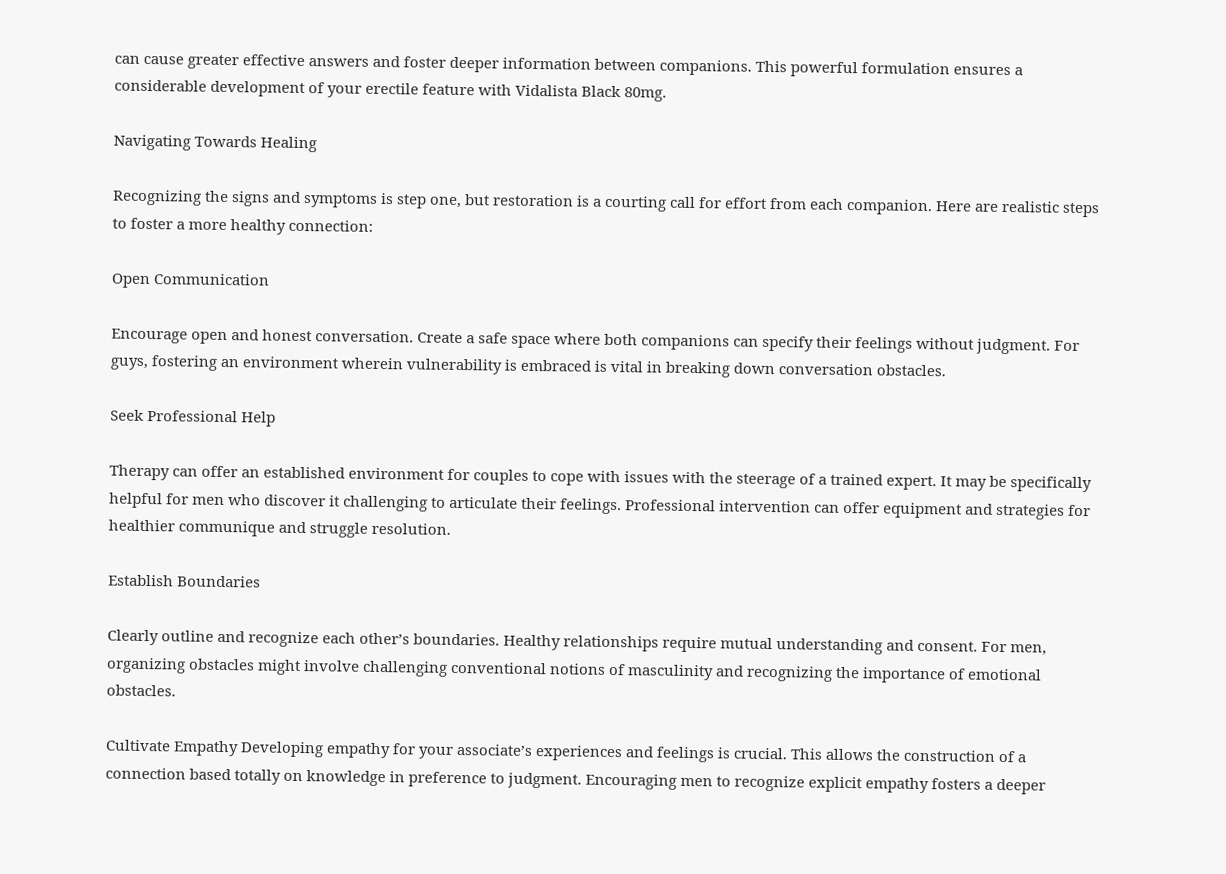can cause greater effective answers and foster deeper information between companions. This powerful formulation ensures a considerable development of your erectile feature with Vidalista Black 80mg.

Navigating Towards Healing

Recognizing the signs and symptoms is step one, but restoration is a courting call for effort from each companion. Here are realistic steps to foster a more healthy connection:

Open Communication

Encourage open and honest conversation. Create a safe space where both companions can specify their feelings without judgment. For guys, fostering an environment wherein vulnerability is embraced is vital in breaking down conversation obstacles.

Seek Professional Help

Therapy can offer an established environment for couples to cope with issues with the steerage of a trained expert. It may be specifically helpful for men who discover it challenging to articulate their feelings. Professional intervention can offer equipment and strategies for healthier communique and struggle resolution.

Establish Boundaries

Clearly outline and recognize each other’s boundaries. Healthy relationships require mutual understanding and consent. For men, organizing obstacles might involve challenging conventional notions of masculinity and recognizing the importance of emotional obstacles.

Cultivate Empathy Developing empathy for your associate’s experiences and feelings is crucial. This allows the construction of a connection based totally on knowledge in preference to judgment. Encouraging men to recognize explicit empathy fosters a deeper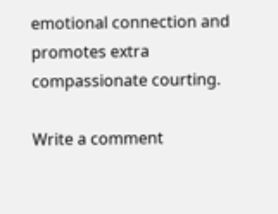emotional connection and promotes extra compassionate courting.

Write a comment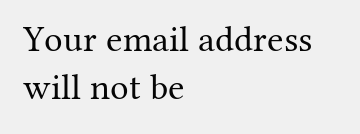Your email address will not be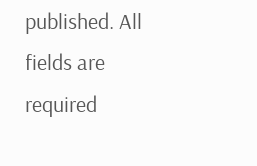published. All fields are required